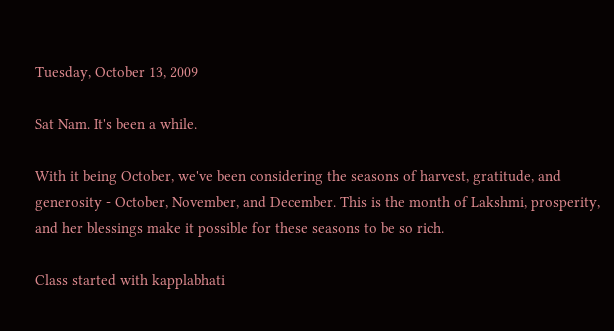Tuesday, October 13, 2009

Sat Nam. It's been a while.

With it being October, we've been considering the seasons of harvest, gratitude, and generosity - October, November, and December. This is the month of Lakshmi, prosperity, and her blessings make it possible for these seasons to be so rich.

Class started with kapplabhati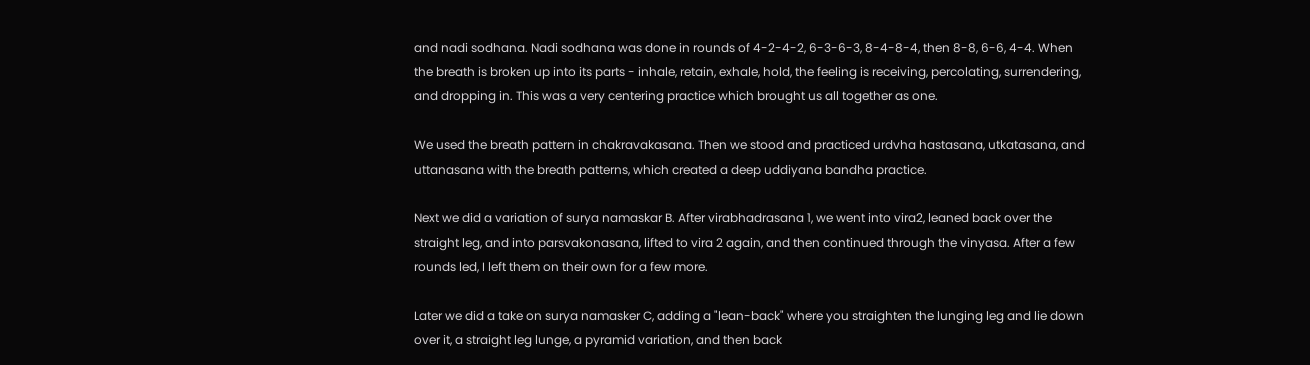and nadi sodhana. Nadi sodhana was done in rounds of 4-2-4-2, 6-3-6-3, 8-4-8-4, then 8-8, 6-6, 4-4. When the breath is broken up into its parts - inhale, retain, exhale, hold, the feeling is receiving, percolating, surrendering, and dropping in. This was a very centering practice which brought us all together as one.

We used the breath pattern in chakravakasana. Then we stood and practiced urdvha hastasana, utkatasana, and uttanasana with the breath patterns, which created a deep uddiyana bandha practice.

Next we did a variation of surya namaskar B. After virabhadrasana 1, we went into vira2, leaned back over the straight leg, and into parsvakonasana, lifted to vira 2 again, and then continued through the vinyasa. After a few rounds led, I left them on their own for a few more.

Later we did a take on surya namasker C, adding a "lean-back" where you straighten the lunging leg and lie down over it, a straight leg lunge, a pyramid variation, and then back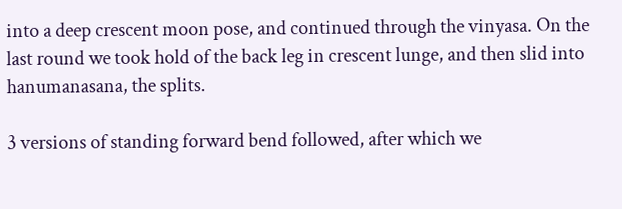into a deep crescent moon pose, and continued through the vinyasa. On the last round we took hold of the back leg in crescent lunge, and then slid into hanumanasana, the splits.

3 versions of standing forward bend followed, after which we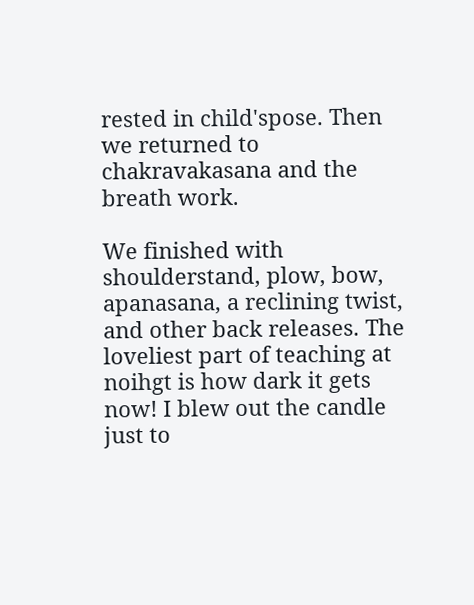rested in child'spose. Then we returned to chakravakasana and the breath work.

We finished with shoulderstand, plow, bow, apanasana, a reclining twist, and other back releases. The loveliest part of teaching at noihgt is how dark it gets now! I blew out the candle just to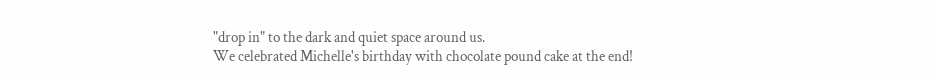"drop in" to the dark and quiet space around us.
We celebrated Michelle's birthday with chocolate pound cake at the end!